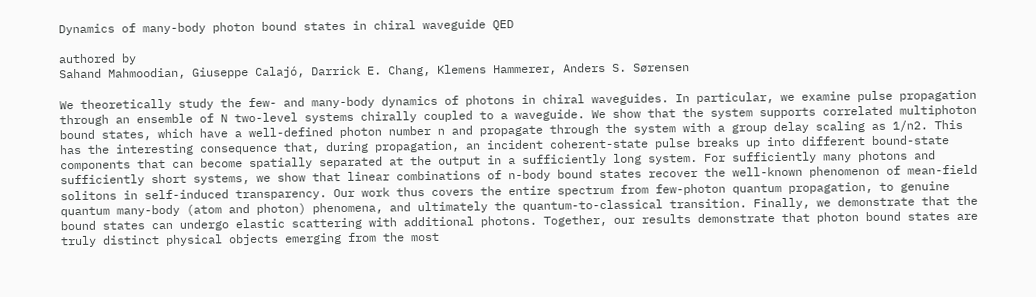Dynamics of many-body photon bound states in chiral waveguide QED

authored by
Sahand Mahmoodian, Giuseppe Calajó, Darrick E. Chang, Klemens Hammerer, Anders S. Sørensen

We theoretically study the few- and many-body dynamics of photons in chiral waveguides. In particular, we examine pulse propagation through an ensemble of N two-level systems chirally coupled to a waveguide. We show that the system supports correlated multiphoton bound states, which have a well-defined photon number n and propagate through the system with a group delay scaling as 1/n2. This has the interesting consequence that, during propagation, an incident coherent-state pulse breaks up into different bound-state components that can become spatially separated at the output in a sufficiently long system. For sufficiently many photons and sufficiently short systems, we show that linear combinations of n-body bound states recover the well-known phenomenon of mean-field solitons in self-induced transparency. Our work thus covers the entire spectrum from few-photon quantum propagation, to genuine quantum many-body (atom and photon) phenomena, and ultimately the quantum-to-classical transition. Finally, we demonstrate that the bound states can undergo elastic scattering with additional photons. Together, our results demonstrate that photon bound states are truly distinct physical objects emerging from the most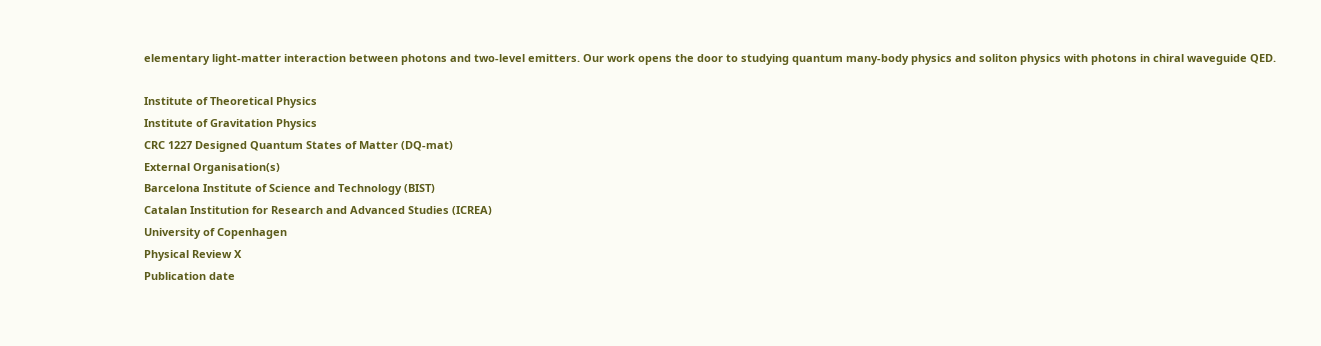elementary light-matter interaction between photons and two-level emitters. Our work opens the door to studying quantum many-body physics and soliton physics with photons in chiral waveguide QED.

Institute of Theoretical Physics
Institute of Gravitation Physics
CRC 1227 Designed Quantum States of Matter (DQ-mat)
External Organisation(s)
Barcelona Institute of Science and Technology (BIST)
Catalan Institution for Research and Advanced Studies (ICREA)
University of Copenhagen
Physical Review X
Publication date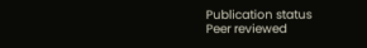Publication status
Peer reviewed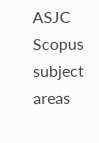ASJC Scopus subject areas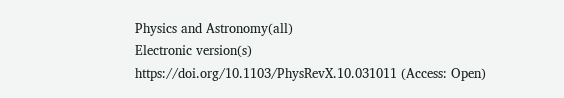Physics and Astronomy(all)
Electronic version(s)
https://doi.org/10.1103/PhysRevX.10.031011 (Access: Open)